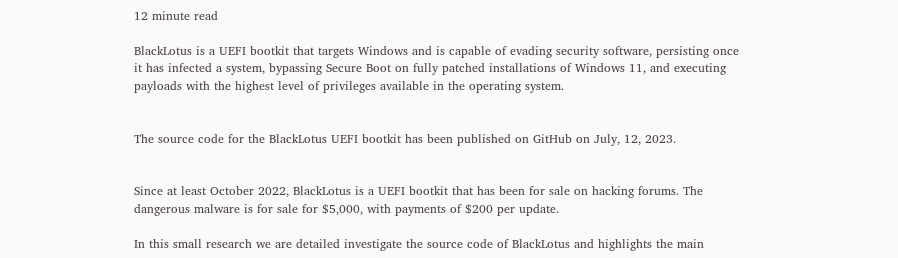12 minute read

BlackLotus is a UEFI bootkit that targets Windows and is capable of evading security software, persisting once it has infected a system, bypassing Secure Boot on fully patched installations of Windows 11, and executing payloads with the highest level of privileges available in the operating system.


The source code for the BlackLotus UEFI bootkit has been published on GitHub on July, 12, 2023.


Since at least October 2022, BlackLotus is a UEFI bootkit that has been for sale on hacking forums. The dangerous malware is for sale for $5,000, with payments of $200 per update.

In this small research we are detailed investigate the source code of BlackLotus and highlights the main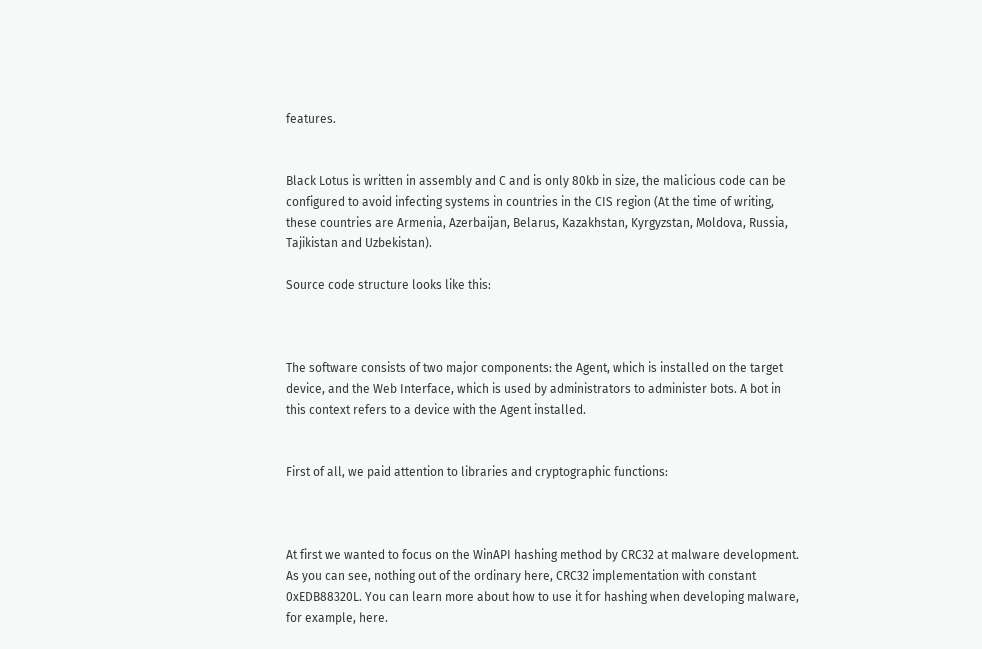features.


Black Lotus is written in assembly and C and is only 80kb in size, the malicious code can be configured to avoid infecting systems in countries in the CIS region (At the time of writing, these countries are Armenia, Azerbaijan, Belarus, Kazakhstan, Kyrgyzstan, Moldova, Russia, Tajikistan and Uzbekistan).

Source code structure looks like this:



The software consists of two major components: the Agent, which is installed on the target device, and the Web Interface, which is used by administrators to administer bots. A bot in this context refers to a device with the Agent installed.


First of all, we paid attention to libraries and cryptographic functions:



At first we wanted to focus on the WinAPI hashing method by CRC32 at malware development. As you can see, nothing out of the ordinary here, CRC32 implementation with constant 0xEDB88320L. You can learn more about how to use it for hashing when developing malware, for example, here.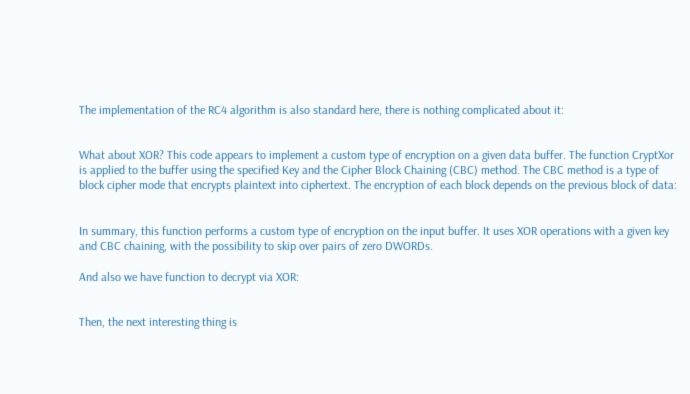The implementation of the RC4 algorithm is also standard here, there is nothing complicated about it:


What about XOR? This code appears to implement a custom type of encryption on a given data buffer. The function CryptXor is applied to the buffer using the specified Key and the Cipher Block Chaining (CBC) method. The CBC method is a type of block cipher mode that encrypts plaintext into ciphertext. The encryption of each block depends on the previous block of data:


In summary, this function performs a custom type of encryption on the input buffer. It uses XOR operations with a given key and CBC chaining, with the possibility to skip over pairs of zero DWORDs.

And also we have function to decrypt via XOR:


Then, the next interesting thing is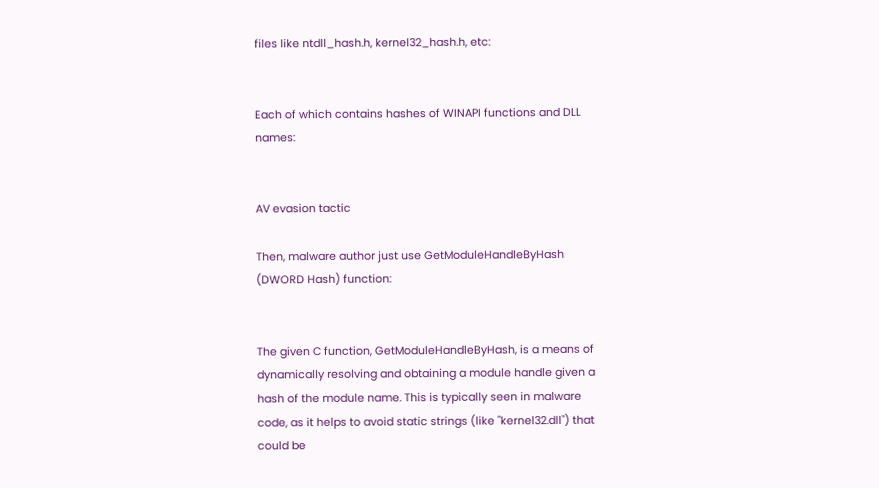files like ntdll_hash.h, kernel32_hash.h, etc:


Each of which contains hashes of WINAPI functions and DLL names:


AV evasion tactic

Then, malware author just use GetModuleHandleByHash (DWORD Hash) function:


The given C function, GetModuleHandleByHash, is a means of dynamically resolving and obtaining a module handle given a hash of the module name. This is typically seen in malware code, as it helps to avoid static strings (like "kernel32.dll") that could be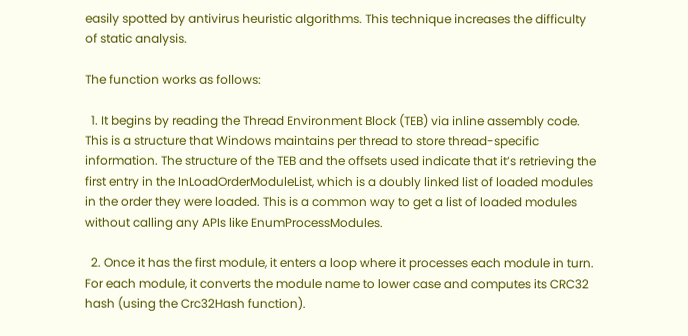easily spotted by antivirus heuristic algorithms. This technique increases the difficulty of static analysis.

The function works as follows:

  1. It begins by reading the Thread Environment Block (TEB) via inline assembly code. This is a structure that Windows maintains per thread to store thread-specific information. The structure of the TEB and the offsets used indicate that it’s retrieving the first entry in the InLoadOrderModuleList, which is a doubly linked list of loaded modules in the order they were loaded. This is a common way to get a list of loaded modules without calling any APIs like EnumProcessModules.

  2. Once it has the first module, it enters a loop where it processes each module in turn. For each module, it converts the module name to lower case and computes its CRC32 hash (using the Crc32Hash function).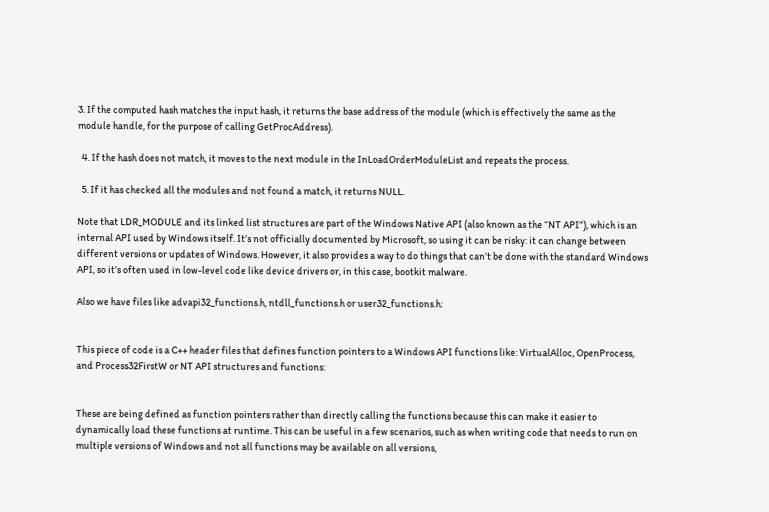3. If the computed hash matches the input hash, it returns the base address of the module (which is effectively the same as the module handle, for the purpose of calling GetProcAddress).

  4. If the hash does not match, it moves to the next module in the InLoadOrderModuleList and repeats the process.

  5. If it has checked all the modules and not found a match, it returns NULL.

Note that LDR_MODULE and its linked list structures are part of the Windows Native API (also known as the “NT API”), which is an internal API used by Windows itself. It’s not officially documented by Microsoft, so using it can be risky: it can change between different versions or updates of Windows. However, it also provides a way to do things that can’t be done with the standard Windows API, so it’s often used in low-level code like device drivers or, in this case, bootkit malware.

Also we have files like advapi32_functions.h, ntdll_functions.h or user32_functions.h:


This piece of code is a C++ header files that defines function pointers to a Windows API functions like: VirtualAlloc, OpenProcess, and Process32FirstW or NT API structures and functions:


These are being defined as function pointers rather than directly calling the functions because this can make it easier to dynamically load these functions at runtime. This can be useful in a few scenarios, such as when writing code that needs to run on multiple versions of Windows and not all functions may be available on all versions,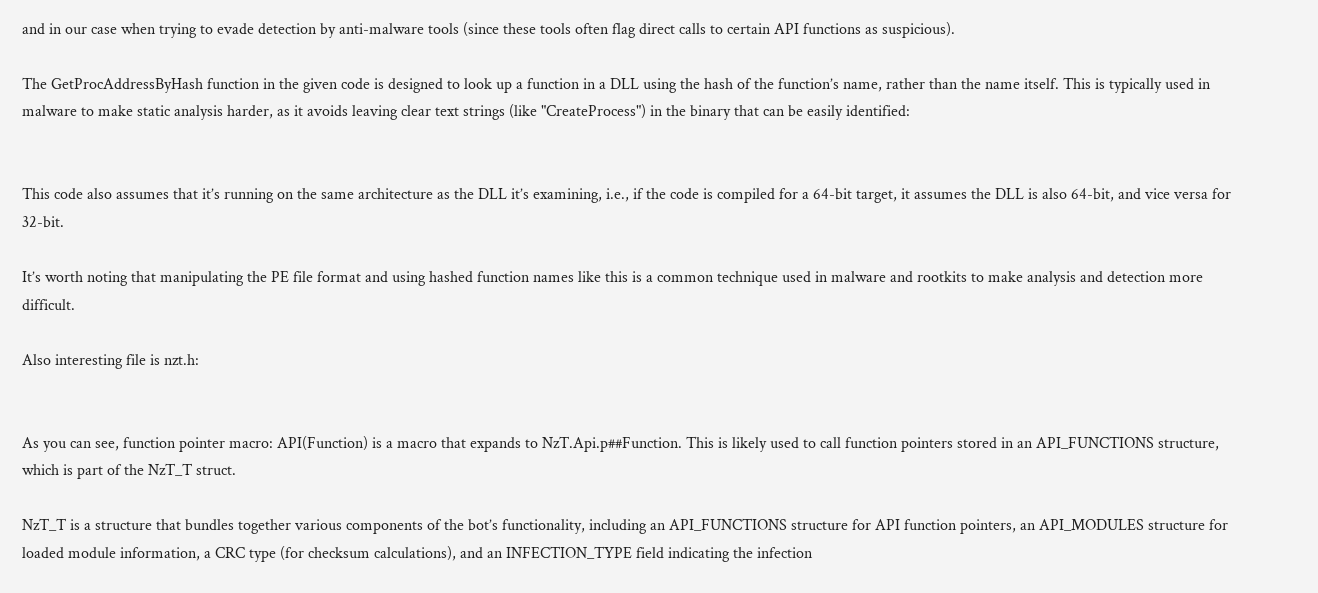and in our case when trying to evade detection by anti-malware tools (since these tools often flag direct calls to certain API functions as suspicious).

The GetProcAddressByHash function in the given code is designed to look up a function in a DLL using the hash of the function’s name, rather than the name itself. This is typically used in malware to make static analysis harder, as it avoids leaving clear text strings (like "CreateProcess") in the binary that can be easily identified:


This code also assumes that it’s running on the same architecture as the DLL it’s examining, i.e., if the code is compiled for a 64-bit target, it assumes the DLL is also 64-bit, and vice versa for 32-bit.

It’s worth noting that manipulating the PE file format and using hashed function names like this is a common technique used in malware and rootkits to make analysis and detection more difficult.

Also interesting file is nzt.h:


As you can see, function pointer macro: API(Function) is a macro that expands to NzT.Api.p##Function. This is likely used to call function pointers stored in an API_FUNCTIONS structure, which is part of the NzT_T struct.

NzT_T is a structure that bundles together various components of the bot’s functionality, including an API_FUNCTIONS structure for API function pointers, an API_MODULES structure for loaded module information, a CRC type (for checksum calculations), and an INFECTION_TYPE field indicating the infection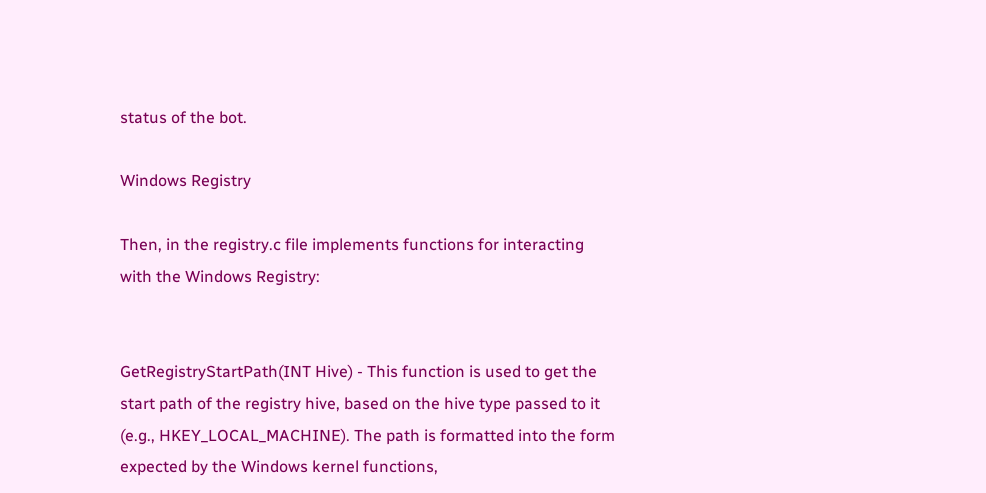status of the bot.

Windows Registry

Then, in the registry.c file implements functions for interacting with the Windows Registry:


GetRegistryStartPath(INT Hive) - This function is used to get the start path of the registry hive, based on the hive type passed to it (e.g., HKEY_LOCAL_MACHINE). The path is formatted into the form expected by the Windows kernel functions,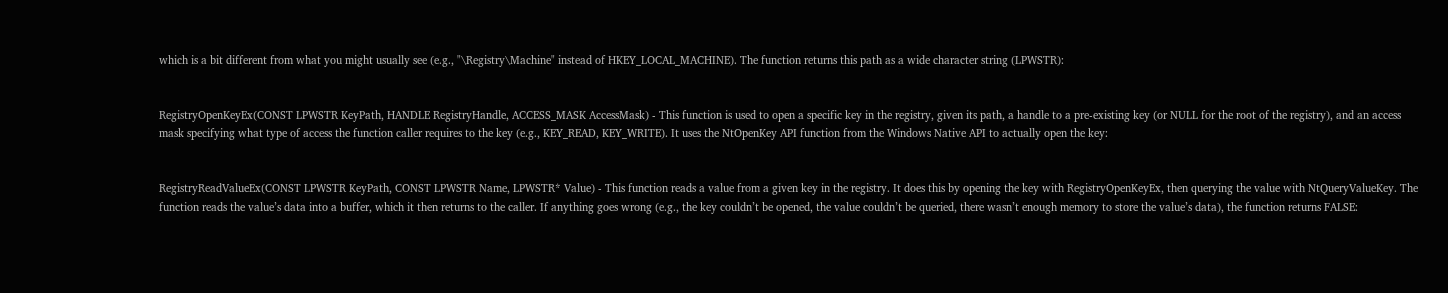which is a bit different from what you might usually see (e.g., "\Registry\Machine" instead of HKEY_LOCAL_MACHINE). The function returns this path as a wide character string (LPWSTR):


RegistryOpenKeyEx(CONST LPWSTR KeyPath, HANDLE RegistryHandle, ACCESS_MASK AccessMask) - This function is used to open a specific key in the registry, given its path, a handle to a pre-existing key (or NULL for the root of the registry), and an access mask specifying what type of access the function caller requires to the key (e.g., KEY_READ, KEY_WRITE). It uses the NtOpenKey API function from the Windows Native API to actually open the key:


RegistryReadValueEx(CONST LPWSTR KeyPath, CONST LPWSTR Name, LPWSTR* Value) - This function reads a value from a given key in the registry. It does this by opening the key with RegistryOpenKeyEx, then querying the value with NtQueryValueKey. The function reads the value’s data into a buffer, which it then returns to the caller. If anything goes wrong (e.g., the key couldn’t be opened, the value couldn’t be queried, there wasn’t enough memory to store the value’s data), the function returns FALSE: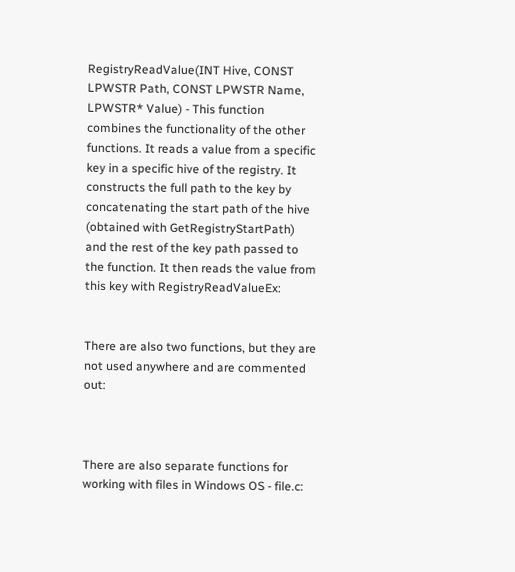RegistryReadValue(INT Hive, CONST LPWSTR Path, CONST LPWSTR Name, LPWSTR* Value) - This function combines the functionality of the other functions. It reads a value from a specific key in a specific hive of the registry. It constructs the full path to the key by concatenating the start path of the hive (obtained with GetRegistryStartPath) and the rest of the key path passed to the function. It then reads the value from this key with RegistryReadValueEx:


There are also two functions, but they are not used anywhere and are commented out:



There are also separate functions for working with files in Windows OS - file.c: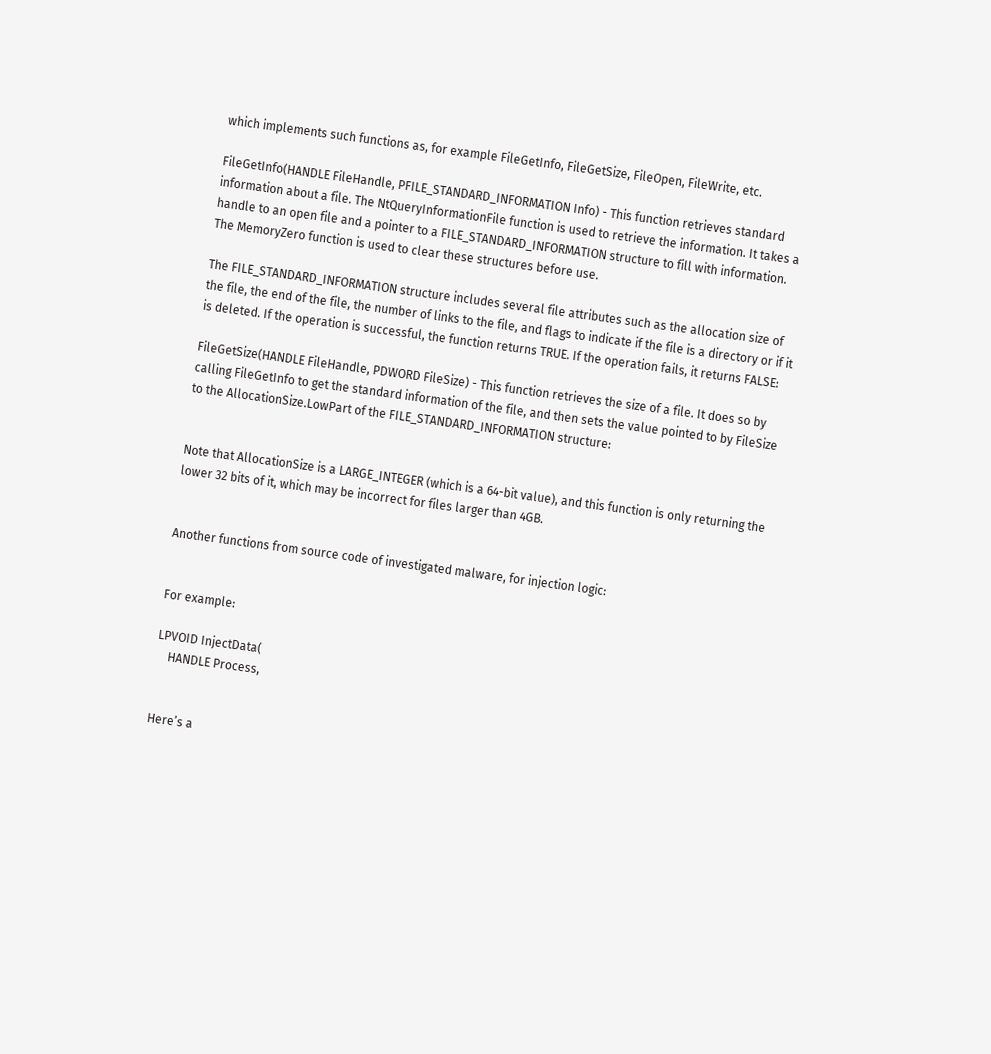which implements such functions as, for example FileGetInfo, FileGetSize, FileOpen, FileWrite, etc.

FileGetInfo(HANDLE FileHandle, PFILE_STANDARD_INFORMATION Info) - This function retrieves standard information about a file. The NtQueryInformationFile function is used to retrieve the information. It takes a handle to an open file and a pointer to a FILE_STANDARD_INFORMATION structure to fill with information. The MemoryZero function is used to clear these structures before use.

The FILE_STANDARD_INFORMATION structure includes several file attributes such as the allocation size of the file, the end of the file, the number of links to the file, and flags to indicate if the file is a directory or if it is deleted. If the operation is successful, the function returns TRUE. If the operation fails, it returns FALSE:

FileGetSize(HANDLE FileHandle, PDWORD FileSize) - This function retrieves the size of a file. It does so by calling FileGetInfo to get the standard information of the file, and then sets the value pointed to by FileSize to the AllocationSize.LowPart of the FILE_STANDARD_INFORMATION structure:


Note that AllocationSize is a LARGE_INTEGER (which is a 64-bit value), and this function is only returning the lower 32 bits of it, which may be incorrect for files larger than 4GB.


Another functions from source code of investigated malware, for injection logic:


For example:

LPVOID InjectData(
    HANDLE Process,


Here’s a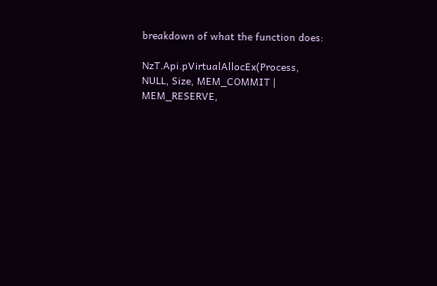breakdown of what the function does:

NzT.Api.pVirtualAllocEx(Process, NULL, Size, MEM_COMMIT | MEM_RESERVE,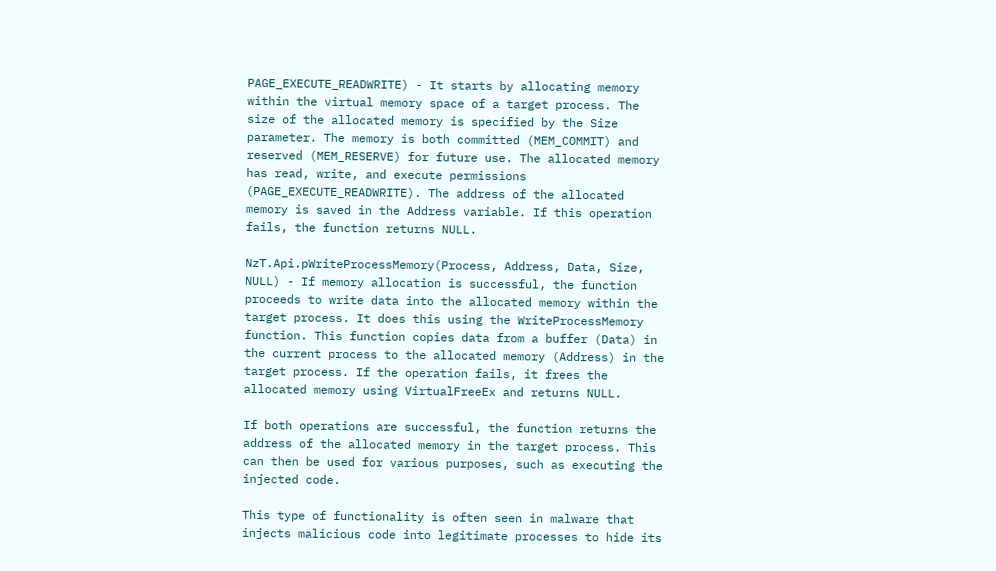PAGE_EXECUTE_READWRITE) - It starts by allocating memory within the virtual memory space of a target process. The size of the allocated memory is specified by the Size parameter. The memory is both committed (MEM_COMMIT) and reserved (MEM_RESERVE) for future use. The allocated memory has read, write, and execute permissions (PAGE_EXECUTE_READWRITE). The address of the allocated memory is saved in the Address variable. If this operation fails, the function returns NULL.

NzT.Api.pWriteProcessMemory(Process, Address, Data, Size, NULL) - If memory allocation is successful, the function proceeds to write data into the allocated memory within the target process. It does this using the WriteProcessMemory function. This function copies data from a buffer (Data) in the current process to the allocated memory (Address) in the target process. If the operation fails, it frees the allocated memory using VirtualFreeEx and returns NULL.

If both operations are successful, the function returns the address of the allocated memory in the target process. This can then be used for various purposes, such as executing the injected code.

This type of functionality is often seen in malware that injects malicious code into legitimate processes to hide its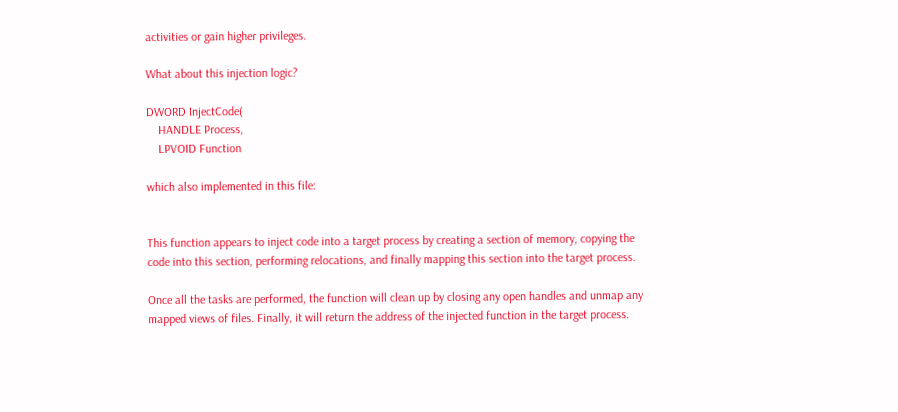activities or gain higher privileges.

What about this injection logic?

DWORD InjectCode(
    HANDLE Process,
    LPVOID Function

which also implemented in this file:


This function appears to inject code into a target process by creating a section of memory, copying the code into this section, performing relocations, and finally mapping this section into the target process.

Once all the tasks are performed, the function will clean up by closing any open handles and unmap any mapped views of files. Finally, it will return the address of the injected function in the target process.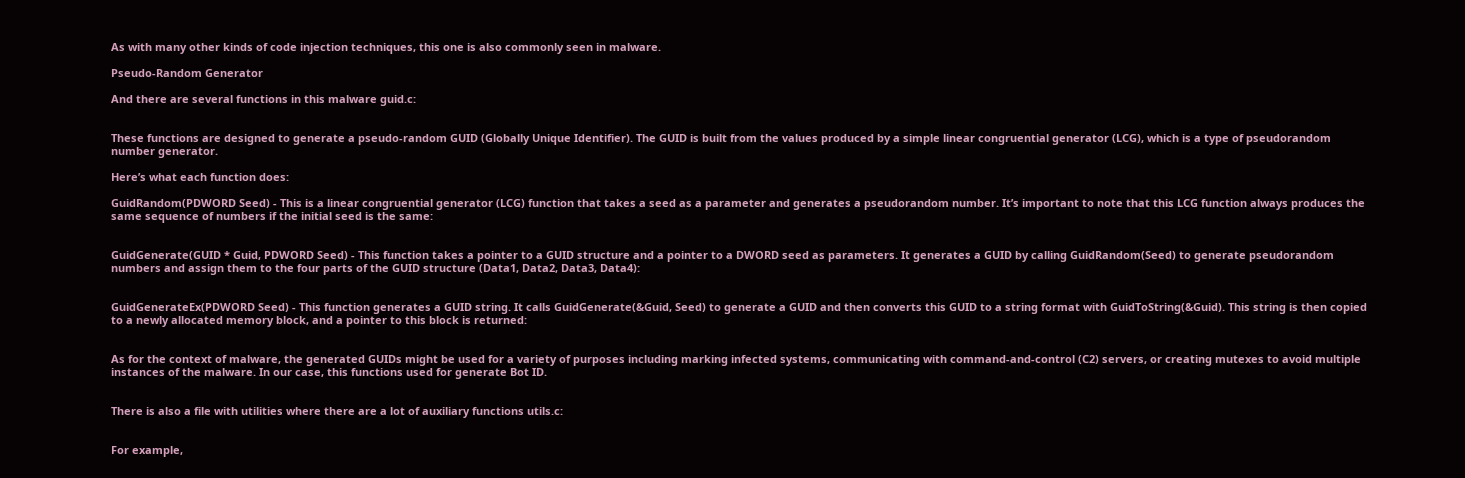As with many other kinds of code injection techniques, this one is also commonly seen in malware.

Pseudo-Random Generator

And there are several functions in this malware guid.c:


These functions are designed to generate a pseudo-random GUID (Globally Unique Identifier). The GUID is built from the values produced by a simple linear congruential generator (LCG), which is a type of pseudorandom number generator.

Here’s what each function does:

GuidRandom(PDWORD Seed) - This is a linear congruential generator (LCG) function that takes a seed as a parameter and generates a pseudorandom number. It’s important to note that this LCG function always produces the same sequence of numbers if the initial seed is the same:


GuidGenerate(GUID * Guid, PDWORD Seed) - This function takes a pointer to a GUID structure and a pointer to a DWORD seed as parameters. It generates a GUID by calling GuidRandom(Seed) to generate pseudorandom numbers and assign them to the four parts of the GUID structure (Data1, Data2, Data3, Data4):


GuidGenerateEx(PDWORD Seed) - This function generates a GUID string. It calls GuidGenerate(&Guid, Seed) to generate a GUID and then converts this GUID to a string format with GuidToString(&Guid). This string is then copied to a newly allocated memory block, and a pointer to this block is returned:


As for the context of malware, the generated GUIDs might be used for a variety of purposes including marking infected systems, communicating with command-and-control (C2) servers, or creating mutexes to avoid multiple instances of the malware. In our case, this functions used for generate Bot ID.


There is also a file with utilities where there are a lot of auxiliary functions utils.c:


For example,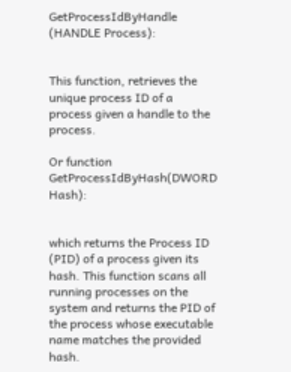GetProcessIdByHandle (HANDLE Process):


This function, retrieves the unique process ID of a process given a handle to the process.

Or function GetProcessIdByHash(DWORD Hash):


which returns the Process ID (PID) of a process given its hash. This function scans all running processes on the system and returns the PID of the process whose executable name matches the provided hash.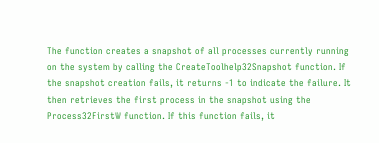The function creates a snapshot of all processes currently running on the system by calling the CreateToolhelp32Snapshot function. If the snapshot creation fails, it returns -1 to indicate the failure. It then retrieves the first process in the snapshot using the Process32FirstW function. If this function fails, it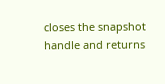closes the snapshot handle and returns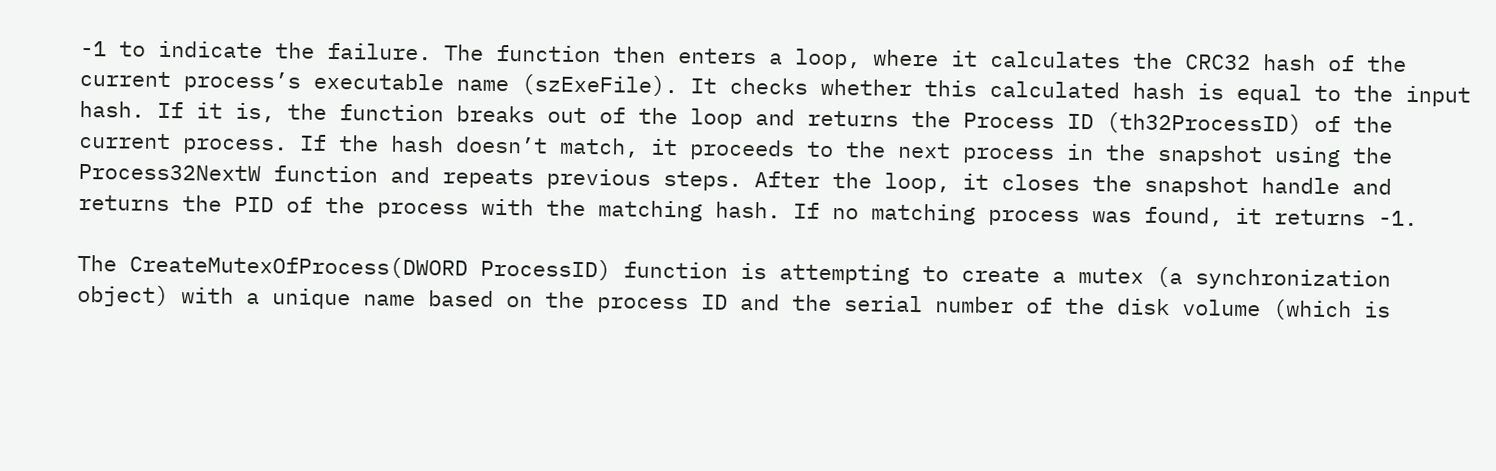-1 to indicate the failure. The function then enters a loop, where it calculates the CRC32 hash of the current process’s executable name (szExeFile). It checks whether this calculated hash is equal to the input hash. If it is, the function breaks out of the loop and returns the Process ID (th32ProcessID) of the current process. If the hash doesn’t match, it proceeds to the next process in the snapshot using the Process32NextW function and repeats previous steps. After the loop, it closes the snapshot handle and returns the PID of the process with the matching hash. If no matching process was found, it returns -1.

The CreateMutexOfProcess(DWORD ProcessID) function is attempting to create a mutex (a synchronization object) with a unique name based on the process ID and the serial number of the disk volume (which is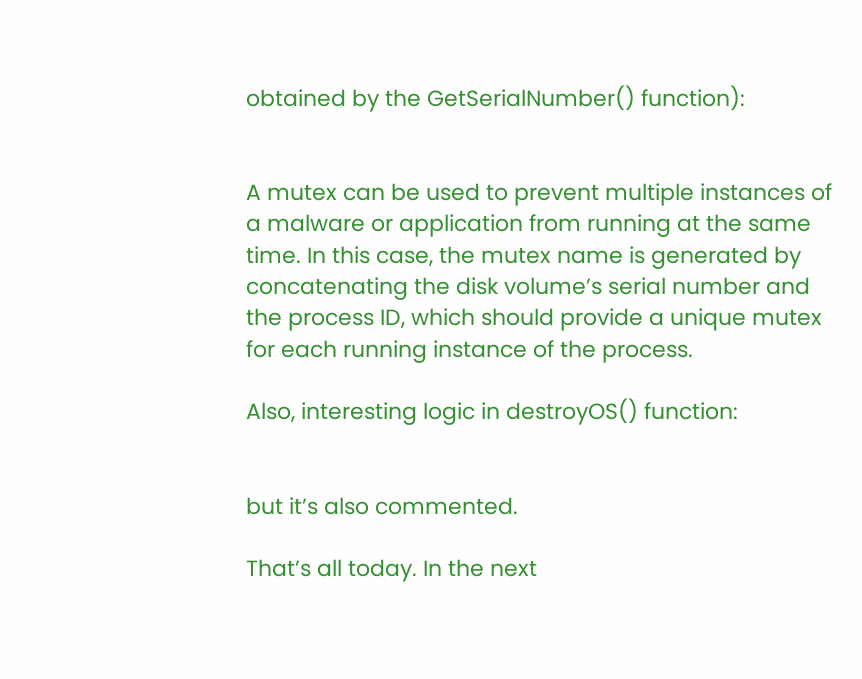obtained by the GetSerialNumber() function):


A mutex can be used to prevent multiple instances of a malware or application from running at the same time. In this case, the mutex name is generated by concatenating the disk volume’s serial number and the process ID, which should provide a unique mutex for each running instance of the process.

Also, interesting logic in destroyOS() function:


but it’s also commented.

That’s all today. In the next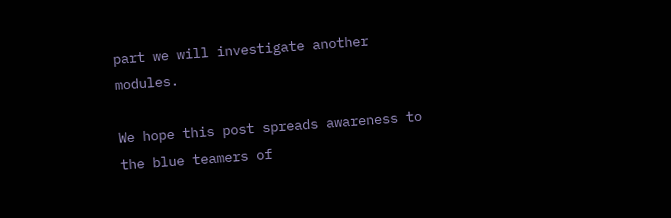part we will investigate another modules.

We hope this post spreads awareness to the blue teamers of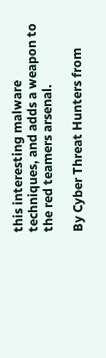this interesting malware techniques, and adds a weapon to the red teamers arsenal.

By Cyber Threat Hunters from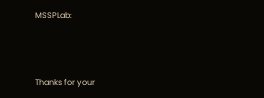MSSPLab:



Thanks for your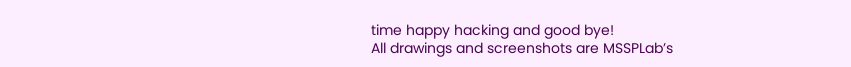time happy hacking and good bye!
All drawings and screenshots are MSSPLab’s